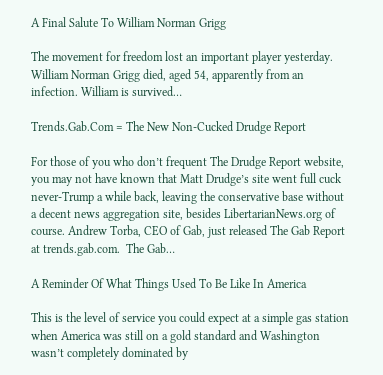A Final Salute To William Norman Grigg

The movement for freedom lost an important player yesterday.  William Norman Grigg died, aged 54, apparently from an infection. William is survived…

Trends.Gab.Com = The New Non-Cucked Drudge Report

For those of you who don’t frequent The Drudge Report website, you may not have known that Matt Drudge’s site went full cuck never-Trump a while back, leaving the conservative base without a decent news aggregation site, besides LibertarianNews.org of course. Andrew Torba, CEO of Gab, just released The Gab Report at trends.gab.com.  The Gab…

A Reminder Of What Things Used To Be Like In America

This is the level of service you could expect at a simple gas station when America was still on a gold standard and Washington wasn’t completely dominated by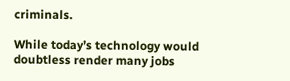criminals.

While today’s technology would doubtless render many jobs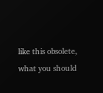like this obsolete, what you should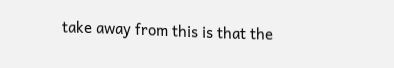take away from this is that the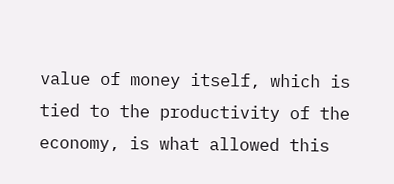value of money itself, which is tied to the productivity of the economy, is what allowed this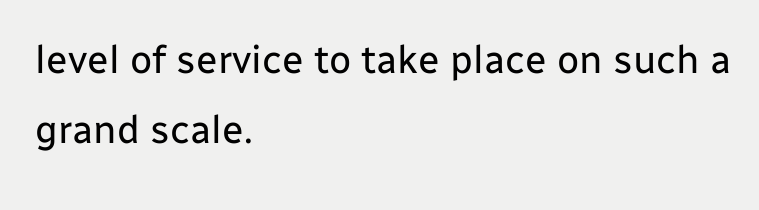level of service to take place on such a grand scale.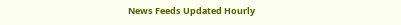News Feeds Updated Hourly